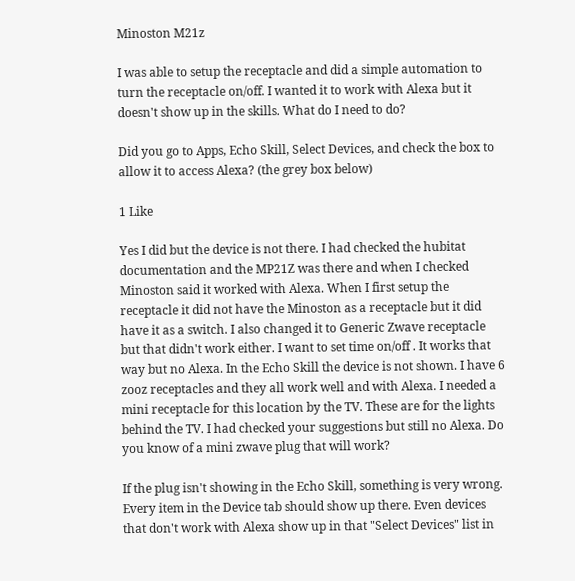Minoston M21z

I was able to setup the receptacle and did a simple automation to turn the receptacle on/off. I wanted it to work with Alexa but it doesn't show up in the skills. What do I need to do?

Did you go to Apps, Echo Skill, Select Devices, and check the box to allow it to access Alexa? (the grey box below)

1 Like

Yes I did but the device is not there. I had checked the hubitat documentation and the MP21Z was there and when I checked Minoston said it worked with Alexa. When I first setup the receptacle it did not have the Minoston as a receptacle but it did have it as a switch. I also changed it to Generic Zwave receptacle but that didn't work either. I want to set time on/off . It works that way but no Alexa. In the Echo Skill the device is not shown. I have 6 zooz receptacles and they all work well and with Alexa. I needed a mini receptacle for this location by the TV. These are for the lights behind the TV. I had checked your suggestions but still no Alexa. Do you know of a mini zwave plug that will work?

If the plug isn't showing in the Echo Skill, something is very wrong. Every item in the Device tab should show up there. Even devices that don't work with Alexa show up in that "Select Devices" list in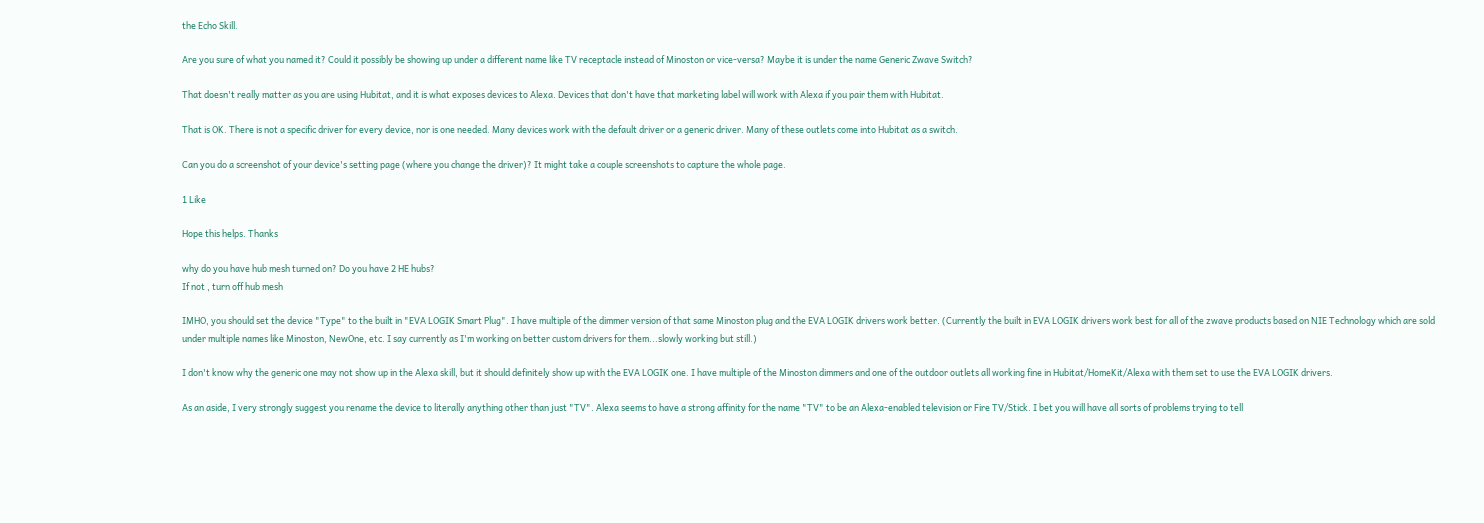the Echo Skill.

Are you sure of what you named it? Could it possibly be showing up under a different name like TV receptacle instead of Minoston or vice-versa? Maybe it is under the name Generic Zwave Switch?

That doesn't really matter as you are using Hubitat, and it is what exposes devices to Alexa. Devices that don't have that marketing label will work with Alexa if you pair them with Hubitat.

That is OK. There is not a specific driver for every device, nor is one needed. Many devices work with the default driver or a generic driver. Many of these outlets come into Hubitat as a switch.

Can you do a screenshot of your device's setting page (where you change the driver)? It might take a couple screenshots to capture the whole page.

1 Like

Hope this helps. Thanks

why do you have hub mesh turned on? Do you have 2 HE hubs?
If not , turn off hub mesh

IMHO, you should set the device "Type" to the built in "EVA LOGIK Smart Plug". I have multiple of the dimmer version of that same Minoston plug and the EVA LOGIK drivers work better. (Currently the built in EVA LOGIK drivers work best for all of the zwave products based on NIE Technology which are sold under multiple names like Minoston, NewOne, etc. I say currently as I'm working on better custom drivers for them...slowly working but still.)

I don't know why the generic one may not show up in the Alexa skill, but it should definitely show up with the EVA LOGIK one. I have multiple of the Minoston dimmers and one of the outdoor outlets all working fine in Hubitat/HomeKit/Alexa with them set to use the EVA LOGIK drivers.

As an aside, I very strongly suggest you rename the device to literally anything other than just "TV". Alexa seems to have a strong affinity for the name "TV" to be an Alexa-enabled television or Fire TV/Stick. I bet you will have all sorts of problems trying to tell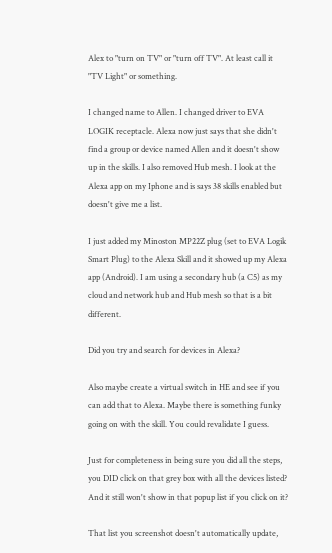Alex to "turn on TV" or "turn off TV". At least call it "TV Light" or something.

I changed name to Allen. I changed driver to EVA LOGIK receptacle. Alexa now just says that she didn't find a group or device named Allen and it doesn't show up in the skills. I also removed Hub mesh. I look at the Alexa app on my Iphone and is says 38 skills enabled but doesn't give me a list.

I just added my Minoston MP22Z plug (set to EVA Logik Smart Plug) to the Alexa Skill and it showed up my Alexa app (Android). I am using a secondary hub (a C5) as my cloud and network hub and Hub mesh so that is a bit different.

Did you try and search for devices in Alexa?

Also maybe create a virtual switch in HE and see if you can add that to Alexa. Maybe there is something funky going on with the skill. You could revalidate I guess.

Just for completeness in being sure you did all the steps, you DID click on that grey box with all the devices listed? And it still won't show in that popup list if you click on it?

That list you screenshot doesn't automatically update,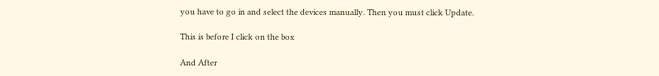you have to go in and select the devices manually. Then you must click Update.

This is before I click on the box

And After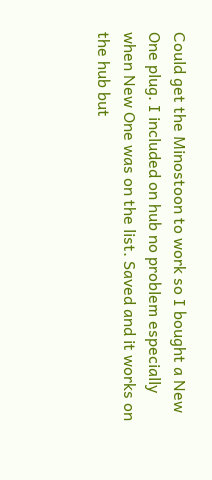Could get the Minostoon to work so I bought a New One plug. I included on hub no problem especially when New One was on the list. Saved and it works on the hub but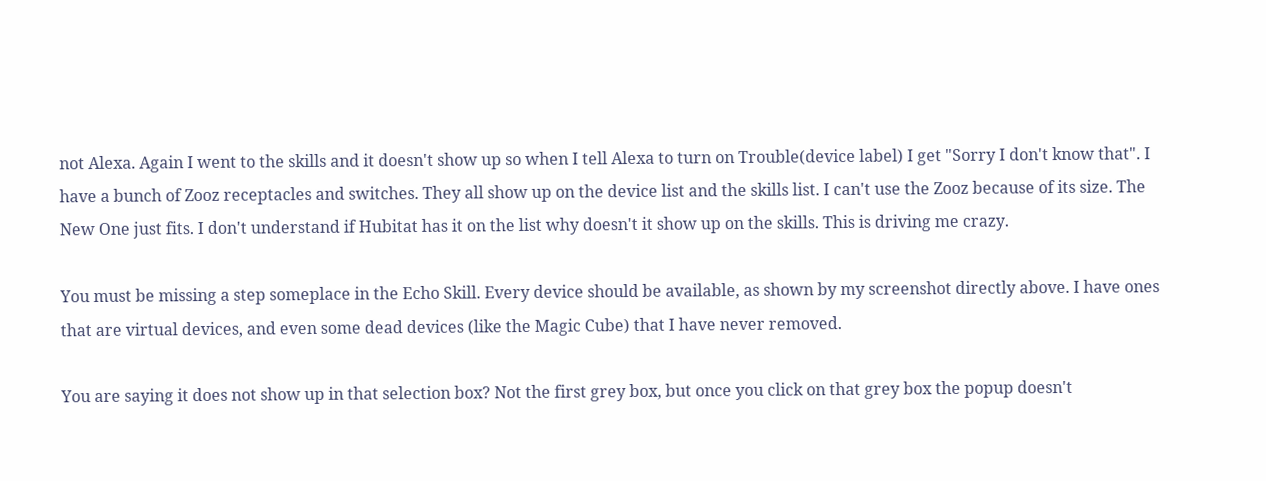not Alexa. Again I went to the skills and it doesn't show up so when I tell Alexa to turn on Trouble(device label) I get "Sorry I don't know that". I have a bunch of Zooz receptacles and switches. They all show up on the device list and the skills list. I can't use the Zooz because of its size. The New One just fits. I don't understand if Hubitat has it on the list why doesn't it show up on the skills. This is driving me crazy.

You must be missing a step someplace in the Echo Skill. Every device should be available, as shown by my screenshot directly above. I have ones that are virtual devices, and even some dead devices (like the Magic Cube) that I have never removed.

You are saying it does not show up in that selection box? Not the first grey box, but once you click on that grey box the popup doesn't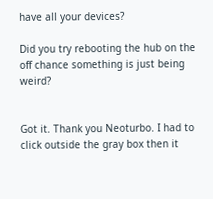have all your devices?

Did you try rebooting the hub on the off chance something is just being weird?


Got it. Thank you Neoturbo. I had to click outside the gray box then it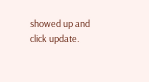showed up and click update.